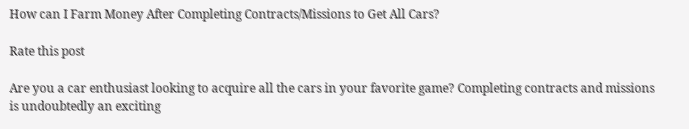How can I Farm Money After Completing Contracts/Missions to Get All Cars?

Rate this post

Are you a car enthusiast looking to acquire all the cars in your favorite game? Completing contracts and missions is undoubtedly an exciting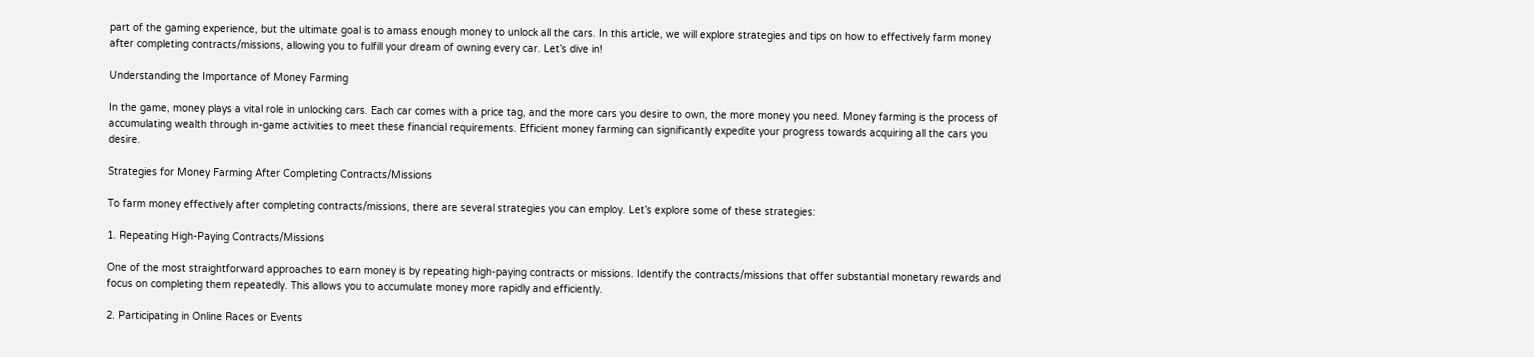part of the gaming experience, but the ultimate goal is to amass enough money to unlock all the cars. In this article, we will explore strategies and tips on how to effectively farm money after completing contracts/missions, allowing you to fulfill your dream of owning every car. Let’s dive in!

Understanding the Importance of Money Farming

In the game, money plays a vital role in unlocking cars. Each car comes with a price tag, and the more cars you desire to own, the more money you need. Money farming is the process of accumulating wealth through in-game activities to meet these financial requirements. Efficient money farming can significantly expedite your progress towards acquiring all the cars you desire.

Strategies for Money Farming After Completing Contracts/Missions

To farm money effectively after completing contracts/missions, there are several strategies you can employ. Let’s explore some of these strategies:

1. Repeating High-Paying Contracts/Missions

One of the most straightforward approaches to earn money is by repeating high-paying contracts or missions. Identify the contracts/missions that offer substantial monetary rewards and focus on completing them repeatedly. This allows you to accumulate money more rapidly and efficiently.

2. Participating in Online Races or Events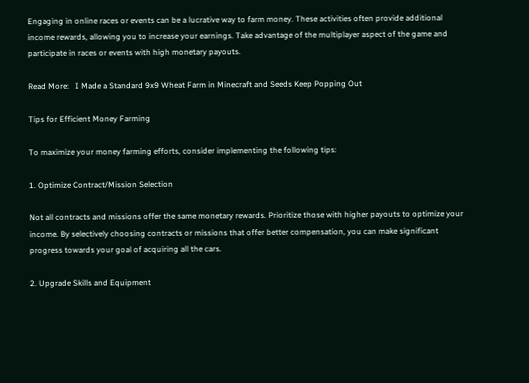Engaging in online races or events can be a lucrative way to farm money. These activities often provide additional income rewards, allowing you to increase your earnings. Take advantage of the multiplayer aspect of the game and participate in races or events with high monetary payouts.

Read More:   I Made a Standard 9x9 Wheat Farm in Minecraft and Seeds Keep Popping Out

Tips for Efficient Money Farming

To maximize your money farming efforts, consider implementing the following tips:

1. Optimize Contract/Mission Selection

Not all contracts and missions offer the same monetary rewards. Prioritize those with higher payouts to optimize your income. By selectively choosing contracts or missions that offer better compensation, you can make significant progress towards your goal of acquiring all the cars.

2. Upgrade Skills and Equipment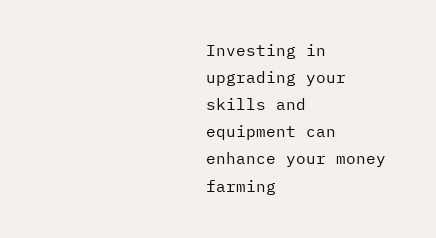Investing in upgrading your skills and equipment can enhance your money farming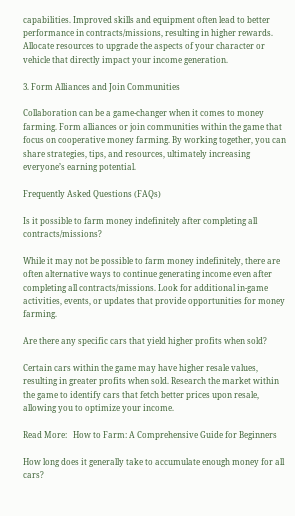capabilities. Improved skills and equipment often lead to better performance in contracts/missions, resulting in higher rewards. Allocate resources to upgrade the aspects of your character or vehicle that directly impact your income generation.

3. Form Alliances and Join Communities

Collaboration can be a game-changer when it comes to money farming. Form alliances or join communities within the game that focus on cooperative money farming. By working together, you can share strategies, tips, and resources, ultimately increasing everyone’s earning potential.

Frequently Asked Questions (FAQs)

Is it possible to farm money indefinitely after completing all contracts/missions?

While it may not be possible to farm money indefinitely, there are often alternative ways to continue generating income even after completing all contracts/missions. Look for additional in-game activities, events, or updates that provide opportunities for money farming.

Are there any specific cars that yield higher profits when sold?

Certain cars within the game may have higher resale values, resulting in greater profits when sold. Research the market within the game to identify cars that fetch better prices upon resale, allowing you to optimize your income.

Read More:   How to Farm: A Comprehensive Guide for Beginners

How long does it generally take to accumulate enough money for all cars?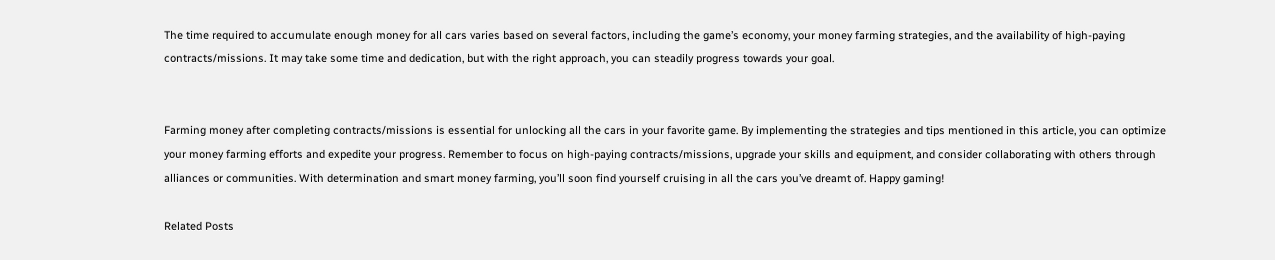The time required to accumulate enough money for all cars varies based on several factors, including the game’s economy, your money farming strategies, and the availability of high-paying contracts/missions. It may take some time and dedication, but with the right approach, you can steadily progress towards your goal.


Farming money after completing contracts/missions is essential for unlocking all the cars in your favorite game. By implementing the strategies and tips mentioned in this article, you can optimize your money farming efforts and expedite your progress. Remember to focus on high-paying contracts/missions, upgrade your skills and equipment, and consider collaborating with others through alliances or communities. With determination and smart money farming, you’ll soon find yourself cruising in all the cars you’ve dreamt of. Happy gaming!

Related Posts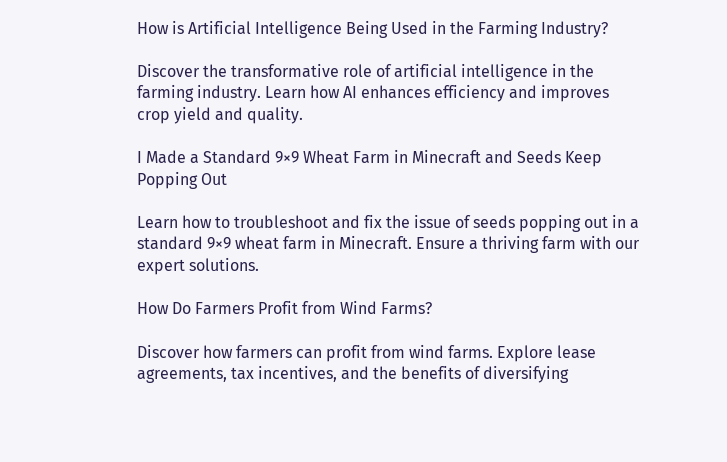How is Artificial Intelligence Being Used in the Farming Industry?

Discover the transformative role of artificial intelligence in the farming industry. Learn how AI enhances efficiency and improves crop yield and quality.

I Made a Standard 9×9 Wheat Farm in Minecraft and Seeds Keep Popping Out

Learn how to troubleshoot and fix the issue of seeds popping out in a standard 9×9 wheat farm in Minecraft. Ensure a thriving farm with our expert solutions.

How Do Farmers Profit from Wind Farms?

Discover how farmers can profit from wind farms. Explore lease agreements, tax incentives, and the benefits of diversifying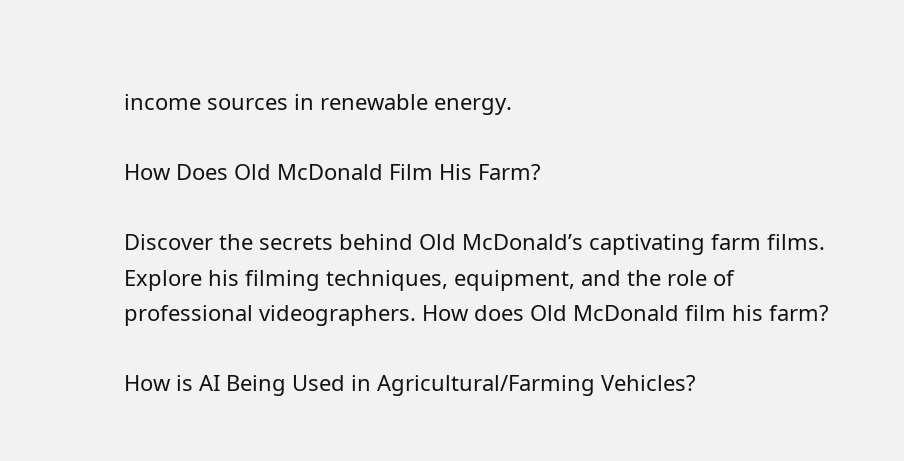income sources in renewable energy.

How Does Old McDonald Film His Farm?

Discover the secrets behind Old McDonald’s captivating farm films. Explore his filming techniques, equipment, and the role of professional videographers. How does Old McDonald film his farm?

How is AI Being Used in Agricultural/Farming Vehicles?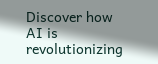Discover how AI is revolutionizing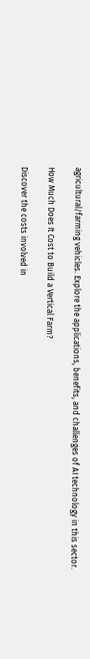agricultural/farming vehicles. Explore the applications, benefits, and challenges of AI technology in this sector.

How Much Does It Cost to Build a Vertical Farm?

Discover the costs involved in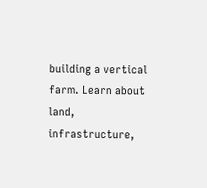building a vertical farm. Learn about land, infrastructure,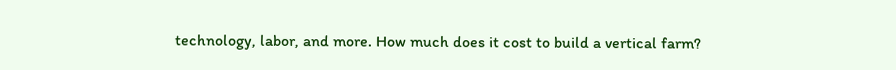technology, labor, and more. How much does it cost to build a vertical farm?